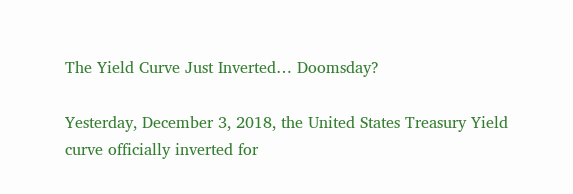The Yield Curve Just Inverted… Doomsday?

Yesterday, December 3, 2018, the United States Treasury Yield curve officially inverted for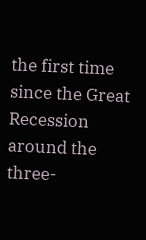the first time since the Great Recession around the three-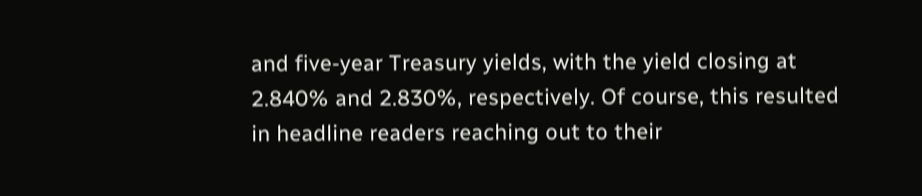and five-year Treasury yields, with the yield closing at 2.840% and 2.830%, respectively. Of course, this resulted in headline readers reaching out to their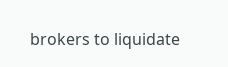brokers to liquidate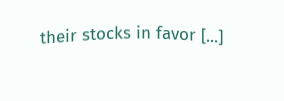their stocks in favor [...]